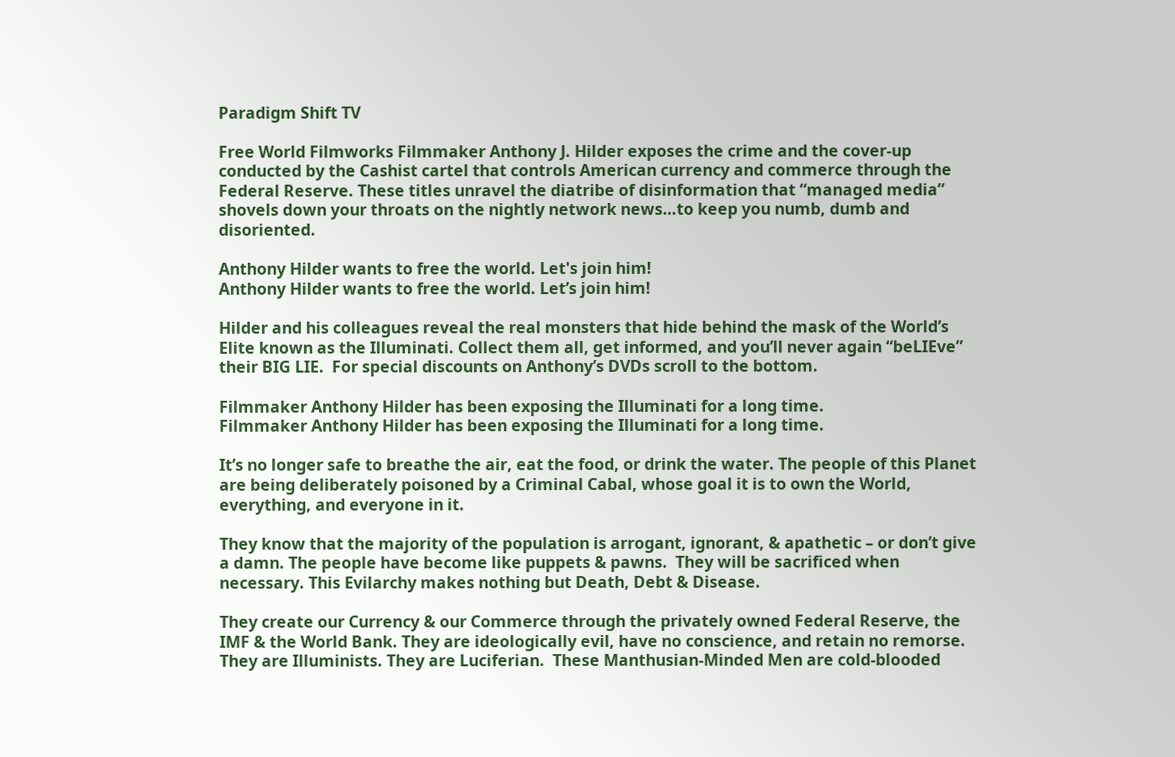Paradigm Shift TV

Free World Filmworks Filmmaker Anthony J. Hilder exposes the crime and the cover-up conducted by the Cashist cartel that controls American currency and commerce through the Federal Reserve. These titles unravel the diatribe of disinformation that “managed media” shovels down your throats on the nightly network news…to keep you numb, dumb and disoriented.

Anthony Hilder wants to free the world. Let's join him!
Anthony Hilder wants to free the world. Let’s join him!

Hilder and his colleagues reveal the real monsters that hide behind the mask of the World’s Elite known as the Illuminati. Collect them all, get informed, and you’ll never again “beLIEve” their BIG LIE.  For special discounts on Anthony’s DVDs scroll to the bottom.

Filmmaker Anthony Hilder has been exposing the Illuminati for a long time.
Filmmaker Anthony Hilder has been exposing the Illuminati for a long time.

It’s no longer safe to breathe the air, eat the food, or drink the water. The people of this Planet are being deliberately poisoned by a Criminal Cabal, whose goal it is to own the World, everything, and everyone in it.

They know that the majority of the population is arrogant, ignorant, & apathetic – or don’t give a damn. The people have become like puppets & pawns.  They will be sacrificed when necessary. This Evilarchy makes nothing but Death, Debt & Disease.

They create our Currency & our Commerce through the privately owned Federal Reserve, the IMF & the World Bank. They are ideologically evil, have no conscience, and retain no remorse. They are Illuminists. They are Luciferian.  These Manthusian-Minded Men are cold-blooded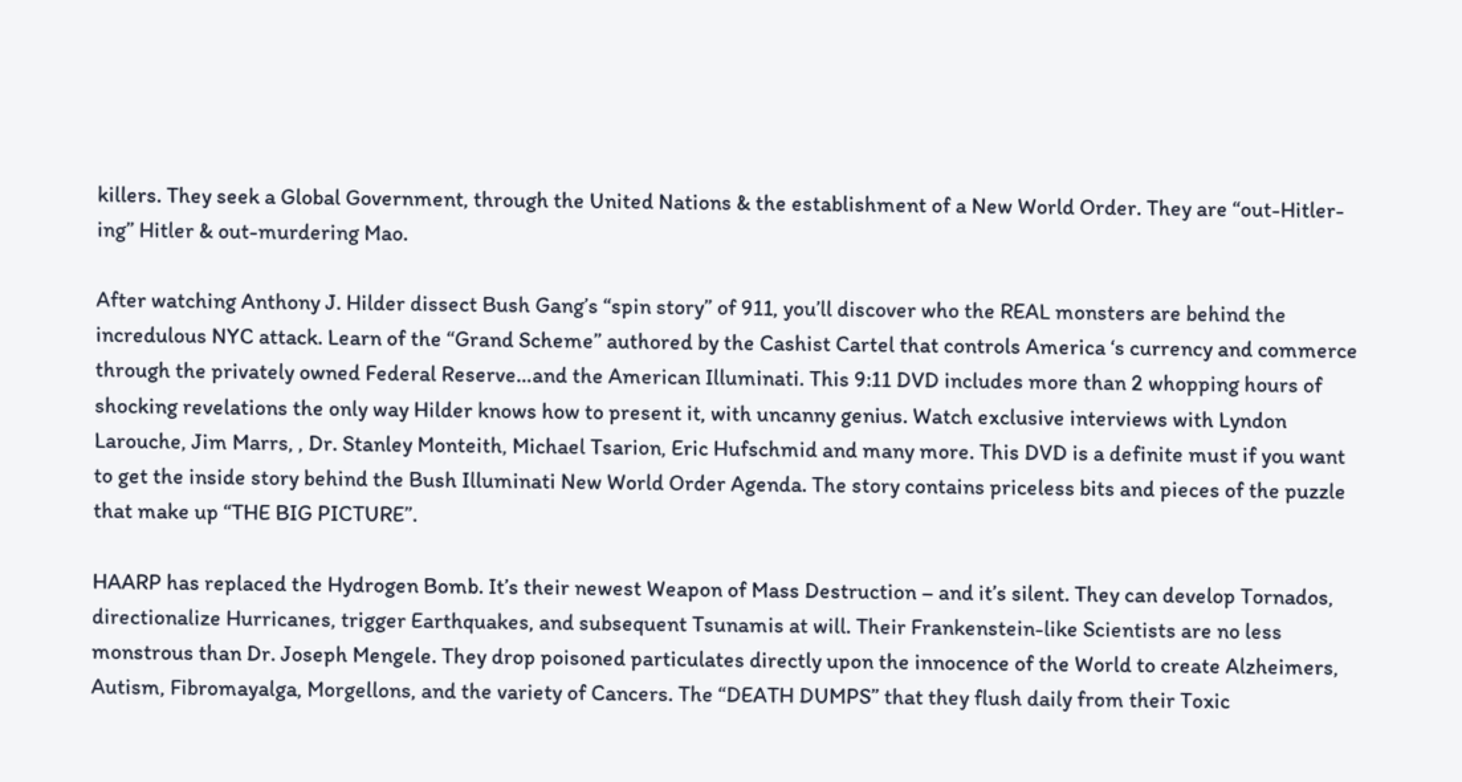killers. They seek a Global Government, through the United Nations & the establishment of a New World Order. They are “out-Hitler-ing” Hitler & out-murdering Mao.

After watching Anthony J. Hilder dissect Bush Gang’s “spin story” of 911, you’ll discover who the REAL monsters are behind the incredulous NYC attack. Learn of the “Grand Scheme” authored by the Cashist Cartel that controls America ‘s currency and commerce through the privately owned Federal Reserve…and the American Illuminati. This 9:11 DVD includes more than 2 whopping hours of shocking revelations the only way Hilder knows how to present it, with uncanny genius. Watch exclusive interviews with Lyndon Larouche, Jim Marrs, , Dr. Stanley Monteith, Michael Tsarion, Eric Hufschmid and many more. This DVD is a definite must if you want to get the inside story behind the Bush Illuminati New World Order Agenda. The story contains priceless bits and pieces of the puzzle that make up “THE BIG PICTURE”.

HAARP has replaced the Hydrogen Bomb. It’s their newest Weapon of Mass Destruction – and it’s silent. They can develop Tornados, directionalize Hurricanes, trigger Earthquakes, and subsequent Tsunamis at will. Their Frankenstein-like Scientists are no less monstrous than Dr. Joseph Mengele. They drop poisoned particulates directly upon the innocence of the World to create Alzheimers, Autism, Fibromayalga, Morgellons, and the variety of Cancers. The “DEATH DUMPS” that they flush daily from their Toxic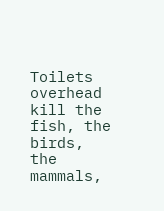Toilets overhead kill the fish, the birds, the mammals,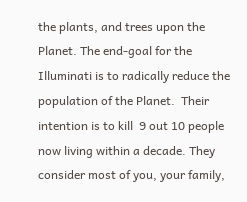the plants, and trees upon the Planet. The end-goal for the Illuminati is to radically reduce the population of the Planet.  Their intention is to kill  9 out 10 people now living within a decade. They consider most of you, your family,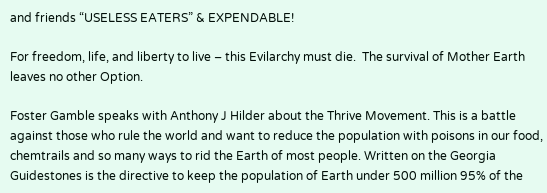and friends “USELESS EATERS” & EXPENDABLE!

For freedom, life, and liberty to live – this Evilarchy must die.  The survival of Mother Earth leaves no other Option.

Foster Gamble speaks with Anthony J Hilder about the Thrive Movement. This is a battle against those who rule the world and want to reduce the population with poisons in our food, chemtrails and so many ways to rid the Earth of most people. Written on the Georgia Guidestones is the directive to keep the population of Earth under 500 million 95% of the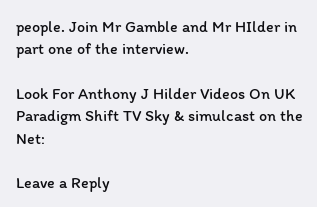people. Join Mr Gamble and Mr HIlder in part one of the interview.

Look For Anthony J Hilder Videos On UK Paradigm Shift TV Sky & simulcast on the Net:

Leave a Reply